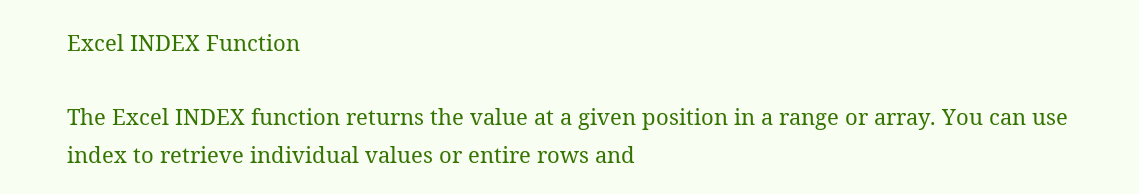Excel INDEX Function

The Excel INDEX function returns the value at a given position in a range or array. You can use index to retrieve individual values or entire rows and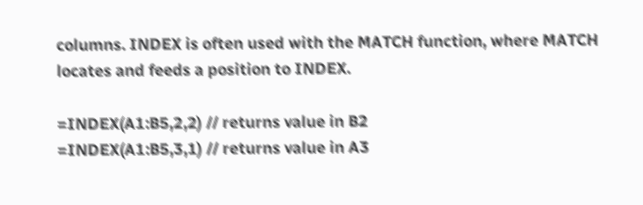columns. INDEX is often used with the MATCH function, where MATCH locates and feeds a position to INDEX.

=INDEX(A1:B5,2,2) // returns value in B2
=INDEX(A1:B5,3,1) // returns value in A3